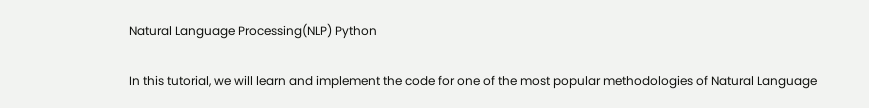Natural Language Processing(NLP) Python

In this tutorial, we will learn and implement the code for one of the most popular methodologies of Natural Language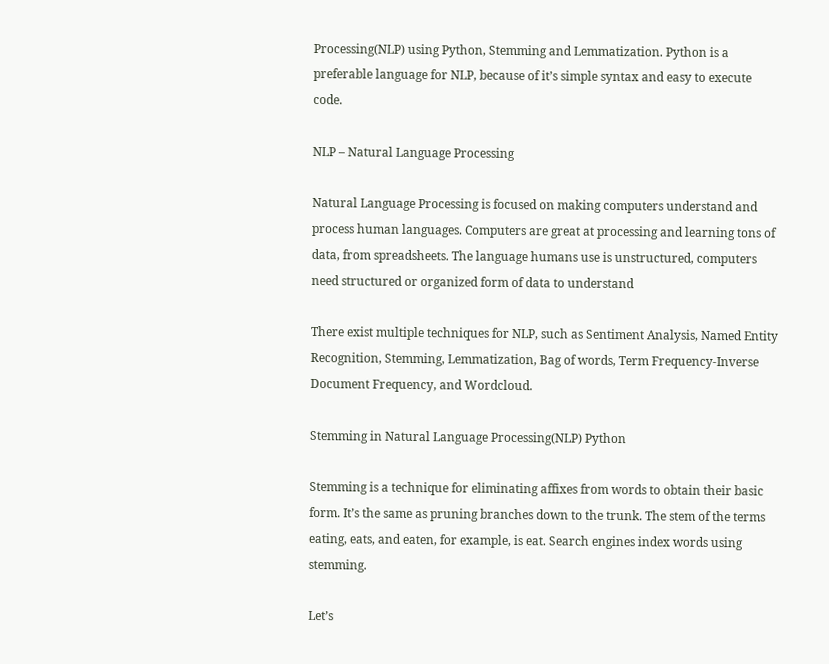Processing(NLP) using Python, Stemming and Lemmatization. Python is a preferable language for NLP, because of it’s simple syntax and easy to execute code.

NLP – Natural Language Processing

Natural Language Processing is focused on making computers understand and process human languages. Computers are great at processing and learning tons of data, from spreadsheets. The language humans use is unstructured, computers need structured or organized form of data to understand

There exist multiple techniques for NLP, such as Sentiment Analysis, Named Entity Recognition, Stemming, Lemmatization, Bag of words, Term Frequency-Inverse Document Frequency, and Wordcloud.

Stemming in Natural Language Processing(NLP) Python

Stemming is a technique for eliminating affixes from words to obtain their basic form. It’s the same as pruning branches down to the trunk. The stem of the terms eating, eats, and eaten, for example, is eat. Search engines index words using stemming.

Let’s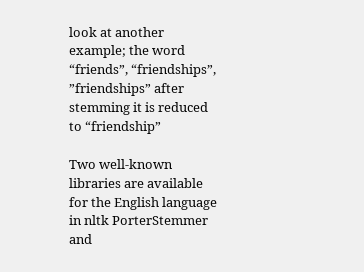look at another example; the word “friends”, “friendships”, ”friendships” after stemming it is reduced to “friendship”

Two well-known libraries are available for the English language in nltk PorterStemmer and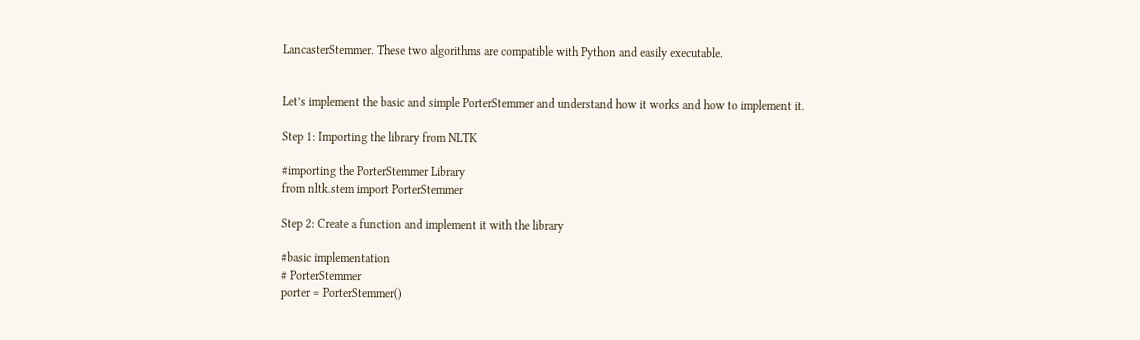LancasterStemmer. These two algorithms are compatible with Python and easily executable.


Let’s implement the basic and simple PorterStemmer and understand how it works and how to implement it.

Step 1: Importing the library from NLTK

#importing the PorterStemmer Library
from nltk.stem import PorterStemmer

Step 2: Create a function and implement it with the library

#basic implementation
# PorterStemmer
porter = PorterStemmer()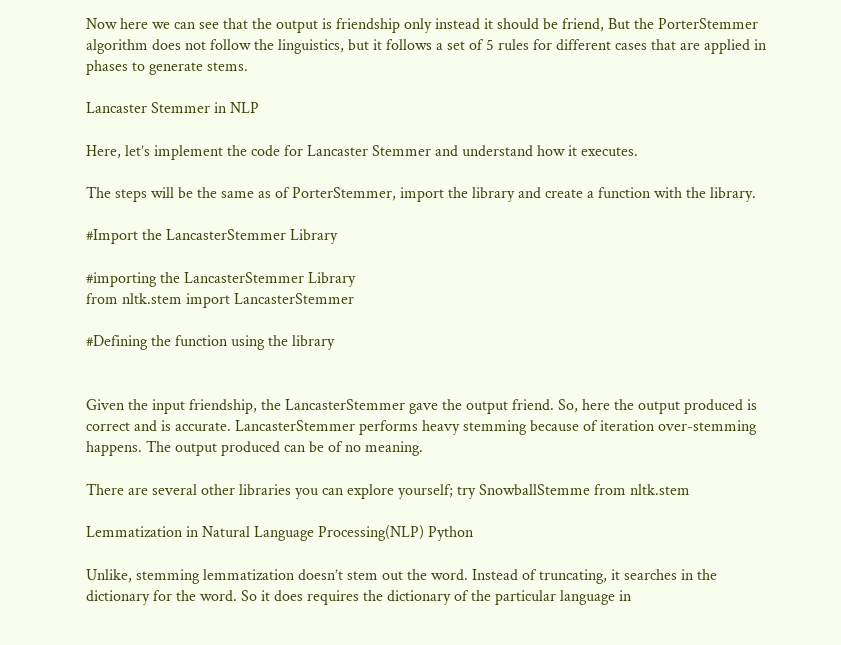Now here we can see that the output is friendship only instead it should be friend, But the PorterStemmer algorithm does not follow the linguistics, but it follows a set of 5 rules for different cases that are applied in phases to generate stems.

Lancaster Stemmer in NLP

Here, let’s implement the code for Lancaster Stemmer and understand how it executes.

The steps will be the same as of PorterStemmer, import the library and create a function with the library.

#Import the LancasterStemmer Library

#importing the LancasterStemmer Library
from nltk.stem import LancasterStemmer

#Defining the function using the library


Given the input friendship, the LancasterStemmer gave the output friend. So, here the output produced is correct and is accurate. LancasterStemmer performs heavy stemming because of iteration over-stemming happens. The output produced can be of no meaning.

There are several other libraries you can explore yourself; try SnowballStemme from nltk.stem

Lemmatization in Natural Language Processing(NLP) Python

Unlike, stemming lemmatization doesn’t stem out the word. Instead of truncating, it searches in the dictionary for the word. So it does requires the dictionary of the particular language in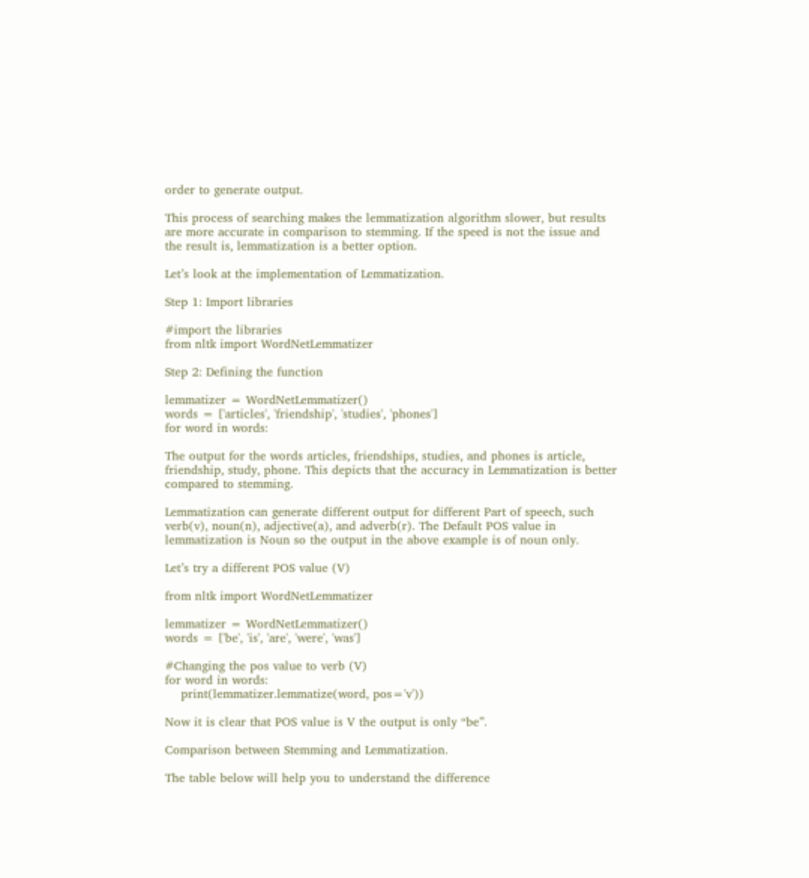order to generate output.

This process of searching makes the lemmatization algorithm slower, but results are more accurate in comparison to stemming. If the speed is not the issue and the result is, lemmatization is a better option.

Let’s look at the implementation of Lemmatization.

Step 1: Import libraries

#import the libraries
from nltk import WordNetLemmatizer

Step 2: Defining the function

lemmatizer = WordNetLemmatizer()
words = ['articles', 'friendship', 'studies', 'phones']
for word in words:

The output for the words articles, friendships, studies, and phones is article, friendship, study, phone. This depicts that the accuracy in Lemmatization is better compared to stemming.

Lemmatization can generate different output for different Part of speech, such verb(v), noun(n), adjective(a), and adverb(r). The Default POS value in lemmatization is Noun so the output in the above example is of noun only.

Let’s try a different POS value (V)

from nltk import WordNetLemmatizer

lemmatizer = WordNetLemmatizer()
words = ['be', 'is', 'are', 'were', 'was']

#Changing the pos value to verb (V)
for word in words:
    print(lemmatizer.lemmatize(word, pos='v'))

Now it is clear that POS value is V the output is only “be”.

Comparison between Stemming and Lemmatization.

The table below will help you to understand the difference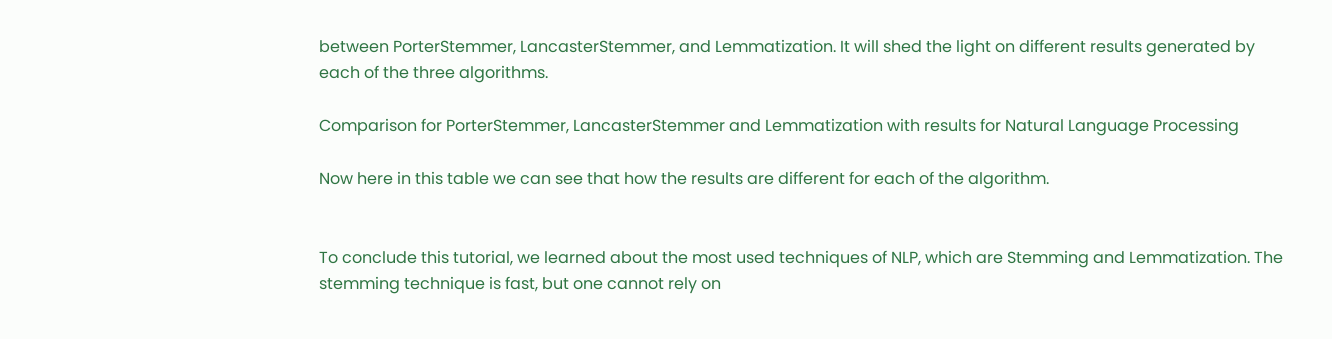between PorterStemmer, LancasterStemmer, and Lemmatization. It will shed the light on different results generated by each of the three algorithms.

Comparison for PorterStemmer, LancasterStemmer and Lemmatization with results for Natural Language Processing

Now here in this table we can see that how the results are different for each of the algorithm.


To conclude this tutorial, we learned about the most used techniques of NLP, which are Stemming and Lemmatization. The stemming technique is fast, but one cannot rely on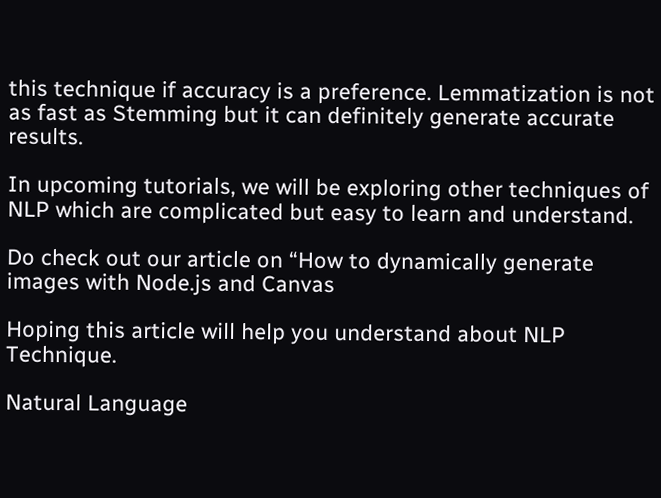this technique if accuracy is a preference. Lemmatization is not as fast as Stemming but it can definitely generate accurate results.

In upcoming tutorials, we will be exploring other techniques of NLP which are complicated but easy to learn and understand.

Do check out our article on “How to dynamically generate images with Node.js and Canvas

Hoping this article will help you understand about NLP Technique.

Natural Language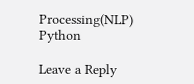Processing(NLP) Python

Leave a Reply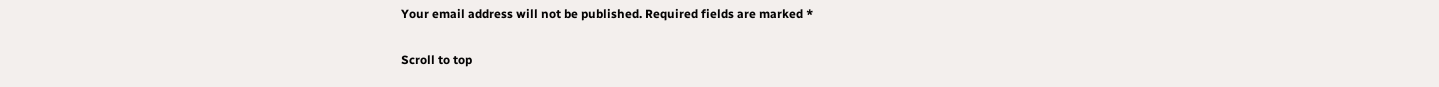Your email address will not be published. Required fields are marked *

Scroll to top